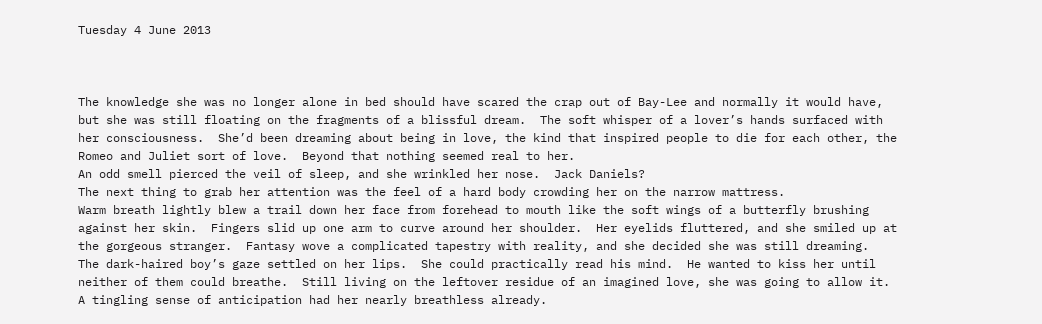Tuesday 4 June 2013



The knowledge she was no longer alone in bed should have scared the crap out of Bay-Lee and normally it would have, but she was still floating on the fragments of a blissful dream.  The soft whisper of a lover’s hands surfaced with her consciousness.  She’d been dreaming about being in love, the kind that inspired people to die for each other, the Romeo and Juliet sort of love.  Beyond that nothing seemed real to her.
An odd smell pierced the veil of sleep, and she wrinkled her nose.  Jack Daniels?
The next thing to grab her attention was the feel of a hard body crowding her on the narrow mattress.
Warm breath lightly blew a trail down her face from forehead to mouth like the soft wings of a butterfly brushing against her skin.  Fingers slid up one arm to curve around her shoulder.  Her eyelids fluttered, and she smiled up at the gorgeous stranger.  Fantasy wove a complicated tapestry with reality, and she decided she was still dreaming.
The dark-haired boy’s gaze settled on her lips.  She could practically read his mind.  He wanted to kiss her until neither of them could breathe.  Still living on the leftover residue of an imagined love, she was going to allow it.  A tingling sense of anticipation had her nearly breathless already.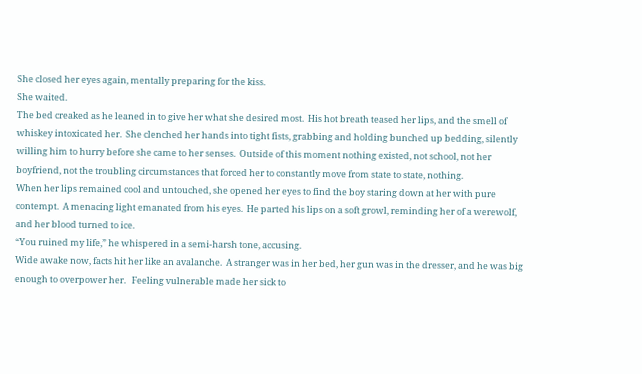She closed her eyes again, mentally preparing for the kiss.
She waited.
The bed creaked as he leaned in to give her what she desired most.  His hot breath teased her lips, and the smell of whiskey intoxicated her.  She clenched her hands into tight fists, grabbing and holding bunched up bedding, silently willing him to hurry before she came to her senses.  Outside of this moment nothing existed, not school, not her boyfriend, not the troubling circumstances that forced her to constantly move from state to state, nothing.
When her lips remained cool and untouched, she opened her eyes to find the boy staring down at her with pure contempt.  A menacing light emanated from his eyes.  He parted his lips on a soft growl, reminding her of a werewolf, and her blood turned to ice.
“You ruined my life,” he whispered in a semi-harsh tone, accusing.
Wide awake now, facts hit her like an avalanche.  A stranger was in her bed, her gun was in the dresser, and he was big enough to overpower her.   Feeling vulnerable made her sick to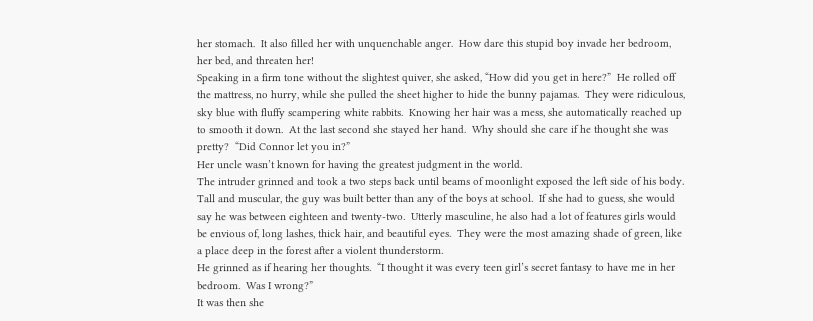her stomach.  It also filled her with unquenchable anger.  How dare this stupid boy invade her bedroom, her bed, and threaten her!
Speaking in a firm tone without the slightest quiver, she asked, “How did you get in here?”  He rolled off the mattress, no hurry, while she pulled the sheet higher to hide the bunny pajamas.  They were ridiculous, sky blue with fluffy scampering white rabbits.  Knowing her hair was a mess, she automatically reached up to smooth it down.  At the last second she stayed her hand.  Why should she care if he thought she was pretty?  “Did Connor let you in?”
Her uncle wasn’t known for having the greatest judgment in the world.
The intruder grinned and took a two steps back until beams of moonlight exposed the left side of his body.  Tall and muscular, the guy was built better than any of the boys at school.  If she had to guess, she would say he was between eighteen and twenty-two.  Utterly masculine, he also had a lot of features girls would be envious of, long lashes, thick hair, and beautiful eyes.  They were the most amazing shade of green, like a place deep in the forest after a violent thunderstorm.
He grinned as if hearing her thoughts.  “I thought it was every teen girl’s secret fantasy to have me in her bedroom.  Was I wrong?”
It was then she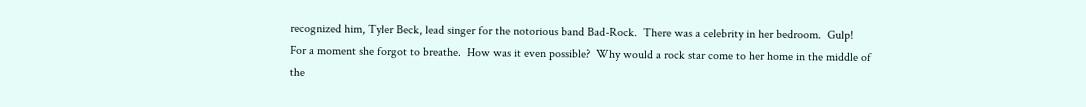recognized him, Tyler Beck, lead singer for the notorious band Bad-Rock.  There was a celebrity in her bedroom.  Gulp!  For a moment she forgot to breathe.  How was it even possible?  Why would a rock star come to her home in the middle of the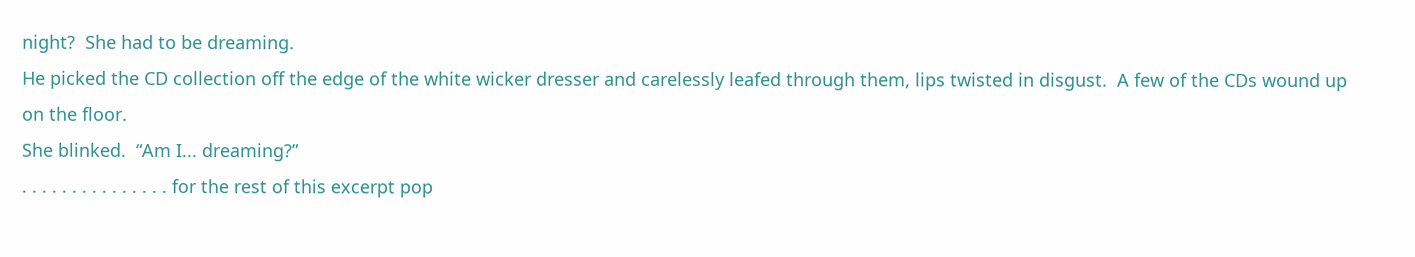night?  She had to be dreaming.
He picked the CD collection off the edge of the white wicker dresser and carelessly leafed through them, lips twisted in disgust.  A few of the CDs wound up on the floor.
She blinked.  “Am I... dreaming?”
. . . . . . . . . . . . . . . for the rest of this excerpt pop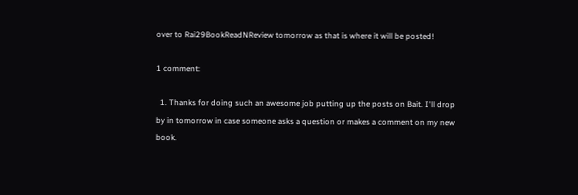over to Rai29BookReadNReview tomorrow as that is where it will be posted!

1 comment:

  1. Thanks for doing such an awesome job putting up the posts on Bait. I'll drop by in tomorrow in case someone asks a question or makes a comment on my new book.